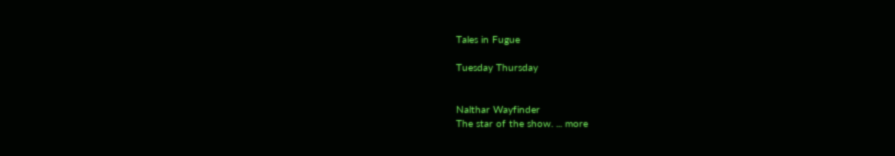Tales in Fugue

Tuesday Thursday


Nalthar Wayfinder
The star of the show. ... more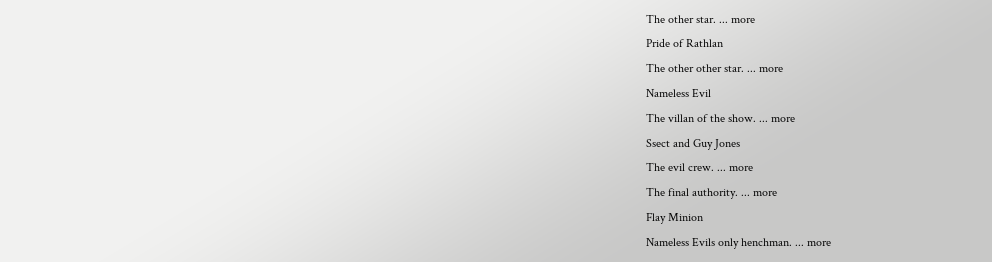The other star. ... more
Pride of Rathlan
The other other star. ... more
Nameless Evil
The villan of the show. ... more
Ssect and Guy Jones
The evil crew. ... more
The final authority. ... more
Flay Minion
Nameless Evils only henchman. ... more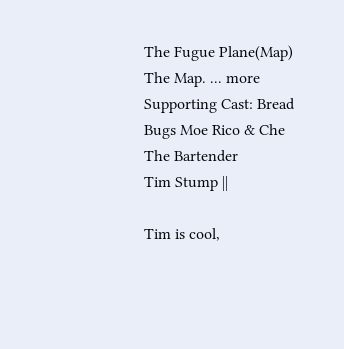The Fugue Plane(Map)
The Map. ... more
Supporting Cast: Bread Bugs Moe Rico & Che The Bartender
Tim Stump ||

Tim is cool,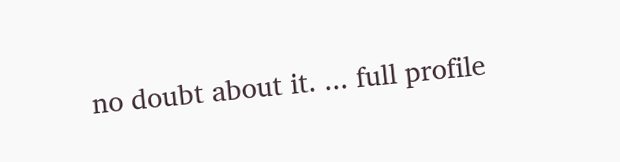no doubt about it. ... full profile